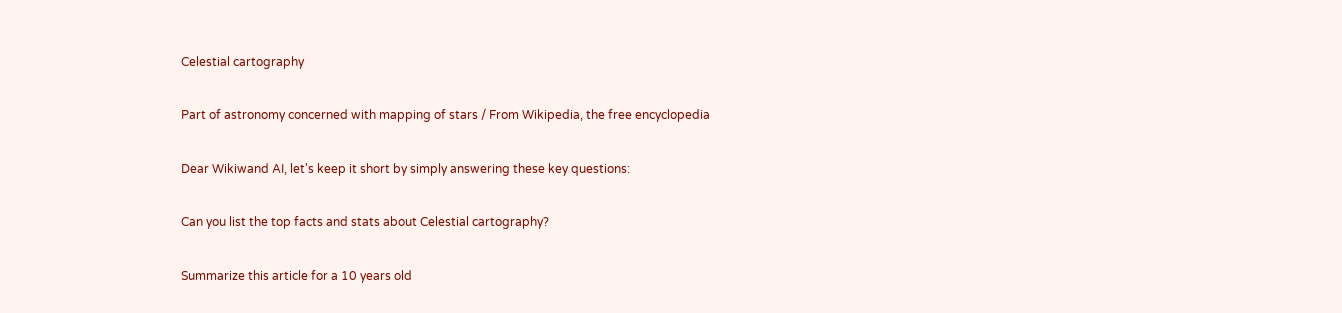Celestial cartography

Part of astronomy concerned with mapping of stars / From Wikipedia, the free encyclopedia

Dear Wikiwand AI, let's keep it short by simply answering these key questions:

Can you list the top facts and stats about Celestial cartography?

Summarize this article for a 10 years old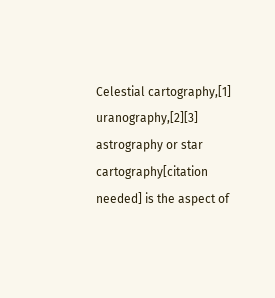Celestial cartography,[1] uranography,[2][3] astrography or star cartography[citation needed] is the aspect of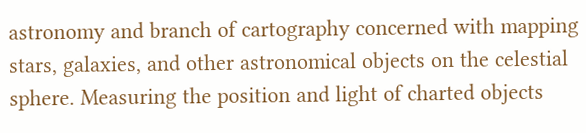astronomy and branch of cartography concerned with mapping stars, galaxies, and other astronomical objects on the celestial sphere. Measuring the position and light of charted objects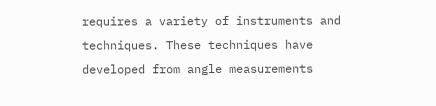requires a variety of instruments and techniques. These techniques have developed from angle measurements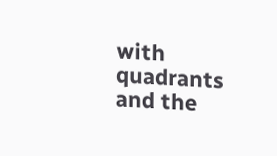with quadrants and the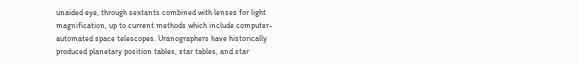unaided eye, through sextants combined with lenses for light magnification, up to current methods which include computer-automated space telescopes. Uranographers have historically produced planetary position tables, star tables, and star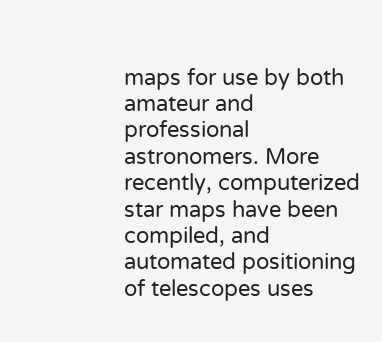maps for use by both amateur and professional astronomers. More recently, computerized star maps have been compiled, and automated positioning of telescopes uses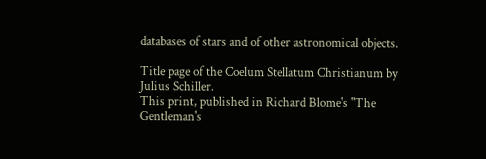databases of stars and of other astronomical objects.

Title page of the Coelum Stellatum Christianum by Julius Schiller.
This print, published in Richard Blome's "The Gentleman's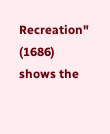Recreation" (1686) shows the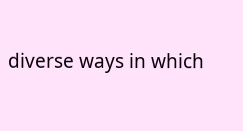diverse ways in which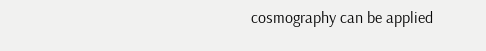cosmography can be applied